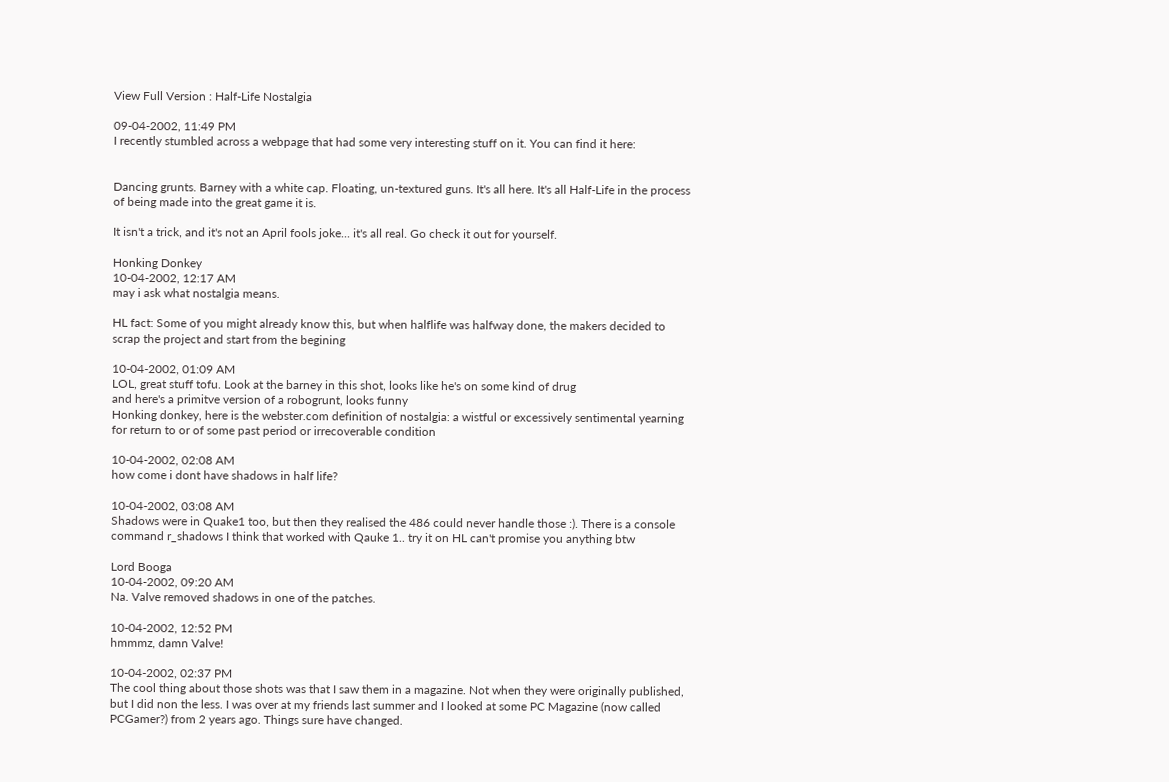View Full Version : Half-Life Nostalgia

09-04-2002, 11:49 PM
I recently stumbled across a webpage that had some very interesting stuff on it. You can find it here:


Dancing grunts. Barney with a white cap. Floating, un-textured guns. It's all here. It's all Half-Life in the process of being made into the great game it is.

It isn't a trick, and it's not an April fools joke... it's all real. Go check it out for yourself.

Honking Donkey
10-04-2002, 12:17 AM
may i ask what nostalgia means.

HL fact: Some of you might already know this, but when halflife was halfway done, the makers decided to scrap the project and start from the begining

10-04-2002, 01:09 AM
LOL, great stuff tofu. Look at the barney in this shot, looks like he's on some kind of drug
and here's a primitve version of a robogrunt, looks funny
Honking donkey, here is the webster.com definition of nostalgia: a wistful or excessively sentimental yearning for return to or of some past period or irrecoverable condition

10-04-2002, 02:08 AM
how come i dont have shadows in half life?

10-04-2002, 03:08 AM
Shadows were in Quake1 too, but then they realised the 486 could never handle those :). There is a console command r_shadows I think that worked with Qauke 1.. try it on HL can't promise you anything btw

Lord Booga
10-04-2002, 09:20 AM
Na. Valve removed shadows in one of the patches.

10-04-2002, 12:52 PM
hmmmz, damn Valve!

10-04-2002, 02:37 PM
The cool thing about those shots was that I saw them in a magazine. Not when they were originally published, but I did non the less. I was over at my friends last summer and I looked at some PC Magazine (now called PCGamer?) from 2 years ago. Things sure have changed.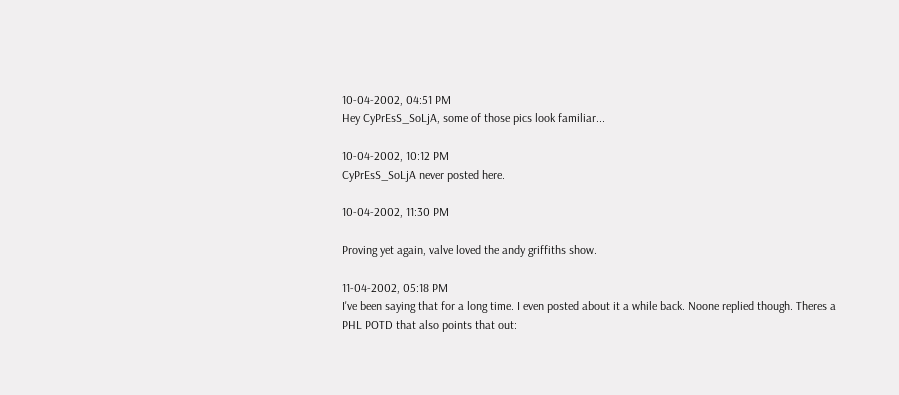10-04-2002, 04:51 PM
Hey CyPrEsS_SoLjA, some of those pics look familiar...

10-04-2002, 10:12 PM
CyPrEsS_SoLjA never posted here.

10-04-2002, 11:30 PM

Proving yet again, valve loved the andy griffiths show.

11-04-2002, 05:18 PM
I've been saying that for a long time. I even posted about it a while back. Noone replied though. Theres a PHL POTD that also points that out: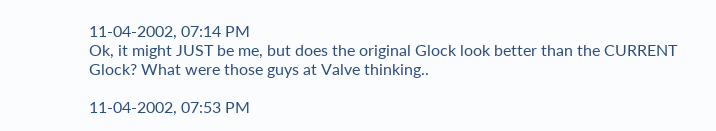11-04-2002, 07:14 PM
Ok, it might JUST be me, but does the original Glock look better than the CURRENT Glock? What were those guys at Valve thinking..

11-04-2002, 07:53 PM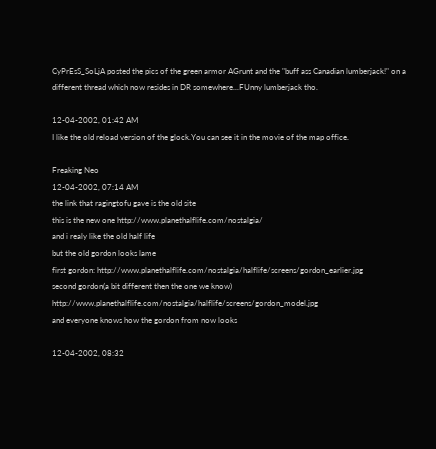CyPrEsS_SoLjA posted the pics of the green armor AGrunt and the "buff ass Canadian lumberjack!" on a different thread which now resides in DR somewhere...FUnny lumberjack tho.

12-04-2002, 01:42 AM
I like the old reload version of the glock.You can see it in the movie of the map office.

Freaking Neo
12-04-2002, 07:14 AM
the link that ragingtofu gave is the old site
this is the new one http://www.planethalflife.com/nostalgia/
and i realy like the old half life
but the old gordon looks lame
first gordon: http://www.planethalflife.com/nostalgia/halflife/screens/gordon_earlier.jpg
second gordon(a bit different then the one we know) http://www.planethalflife.com/nostalgia/halflife/screens/gordon_model.jpg
and everyone knows how the gordon from now looks

12-04-2002, 08:32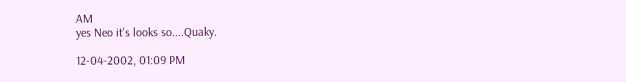AM
yes Neo it's looks so....Quaky.

12-04-2002, 01:09 PM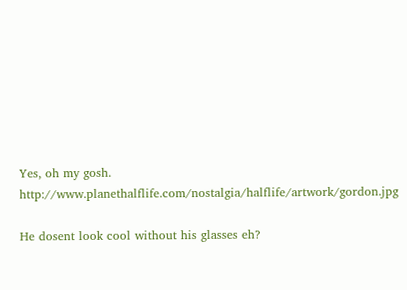Yes, oh my gosh. http://www.planethalflife.com/nostalgia/halflife/artwork/gordon.jpg

He dosent look cool without his glasses eh?